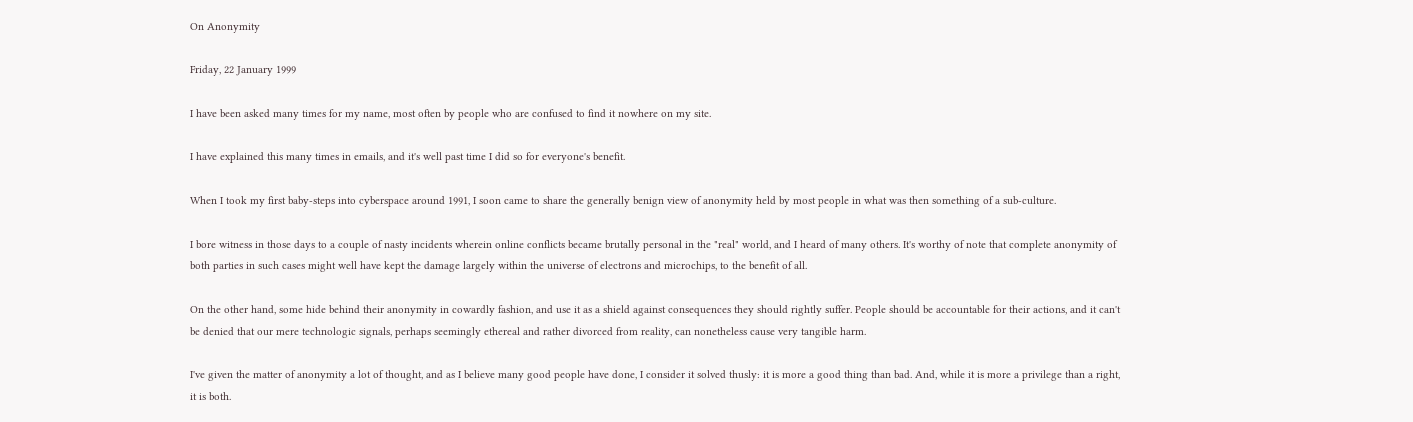On Anonymity

Friday, 22 January 1999

I have been asked many times for my name, most often by people who are confused to find it nowhere on my site.

I have explained this many times in emails, and it's well past time I did so for everyone's benefit.

When I took my first baby-steps into cyberspace around 1991, I soon came to share the generally benign view of anonymity held by most people in what was then something of a sub-culture.

I bore witness in those days to a couple of nasty incidents wherein online conflicts became brutally personal in the "real" world, and I heard of many others. It's worthy of note that complete anonymity of both parties in such cases might well have kept the damage largely within the universe of electrons and microchips, to the benefit of all.

On the other hand, some hide behind their anonymity in cowardly fashion, and use it as a shield against consequences they should rightly suffer. People should be accountable for their actions, and it can't be denied that our mere technologic signals, perhaps seemingly ethereal and rather divorced from reality, can nonetheless cause very tangible harm.

I've given the matter of anonymity a lot of thought, and as I believe many good people have done, I consider it solved thusly: it is more a good thing than bad. And, while it is more a privilege than a right, it is both.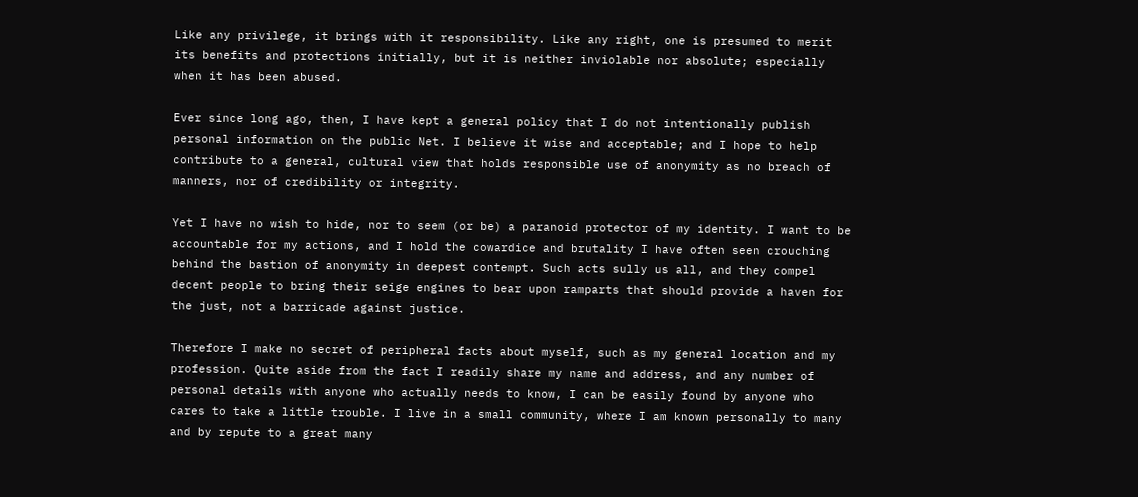Like any privilege, it brings with it responsibility. Like any right, one is presumed to merit its benefits and protections initially, but it is neither inviolable nor absolute; especially when it has been abused.

Ever since long ago, then, I have kept a general policy that I do not intentionally publish personal information on the public Net. I believe it wise and acceptable; and I hope to help contribute to a general, cultural view that holds responsible use of anonymity as no breach of manners, nor of credibility or integrity.

Yet I have no wish to hide, nor to seem (or be) a paranoid protector of my identity. I want to be accountable for my actions, and I hold the cowardice and brutality I have often seen crouching behind the bastion of anonymity in deepest contempt. Such acts sully us all, and they compel decent people to bring their seige engines to bear upon ramparts that should provide a haven for the just, not a barricade against justice.

Therefore I make no secret of peripheral facts about myself, such as my general location and my profession. Quite aside from the fact I readily share my name and address, and any number of personal details with anyone who actually needs to know, I can be easily found by anyone who cares to take a little trouble. I live in a small community, where I am known personally to many and by repute to a great many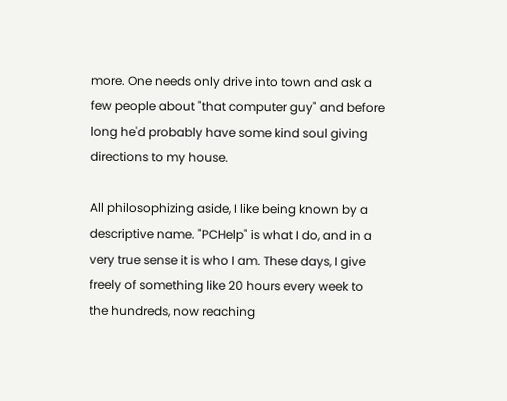more. One needs only drive into town and ask a few people about "that computer guy" and before long he'd probably have some kind soul giving directions to my house.

All philosophizing aside, I like being known by a descriptive name. "PCHelp" is what I do, and in a very true sense it is who I am. These days, I give freely of something like 20 hours every week to the hundreds, now reaching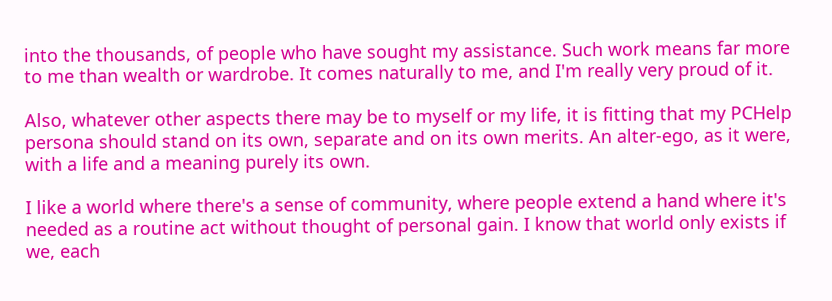into the thousands, of people who have sought my assistance. Such work means far more to me than wealth or wardrobe. It comes naturally to me, and I'm really very proud of it.

Also, whatever other aspects there may be to myself or my life, it is fitting that my PCHelp persona should stand on its own, separate and on its own merits. An alter-ego, as it were, with a life and a meaning purely its own.

I like a world where there's a sense of community, where people extend a hand where it's needed as a routine act without thought of personal gain. I know that world only exists if we, each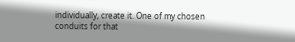individually, create it. One of my chosen conduits for that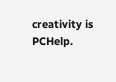creativity is PCHelp.